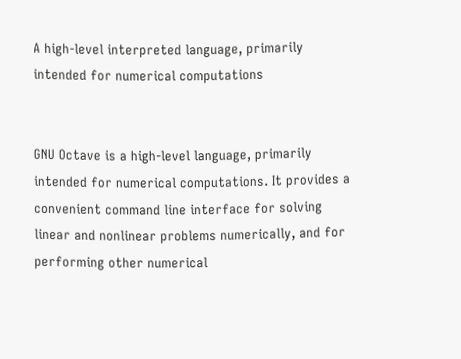A high-level interpreted language, primarily intended for numerical computations


GNU Octave is a high-level language, primarily intended for numerical computations. It provides a convenient command line interface for solving linear and nonlinear problems numerically, and for performing other numerical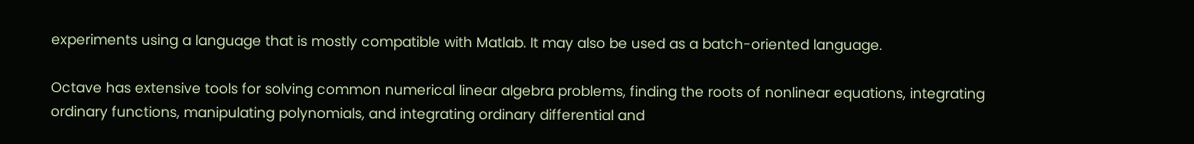experiments using a language that is mostly compatible with Matlab. It may also be used as a batch-oriented language.

Octave has extensive tools for solving common numerical linear algebra problems, finding the roots of nonlinear equations, integrating ordinary functions, manipulating polynomials, and integrating ordinary differential and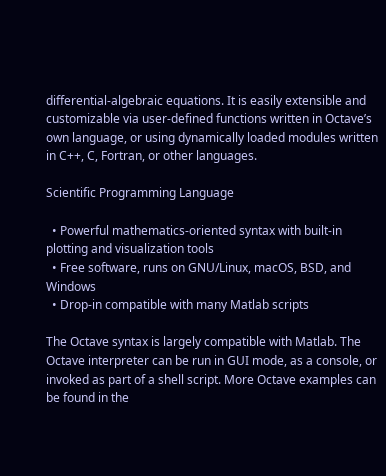differential-algebraic equations. It is easily extensible and customizable via user-defined functions written in Octave’s own language, or using dynamically loaded modules written in C++, C, Fortran, or other languages.

Scientific Programming Language

  • Powerful mathematics-oriented syntax with built-in plotting and visualization tools
  • Free software, runs on GNU/Linux, macOS, BSD, and Windows
  • Drop-in compatible with many Matlab scripts

The Octave syntax is largely compatible with Matlab. The Octave interpreter can be run in GUI mode, as a console, or invoked as part of a shell script. More Octave examples can be found in the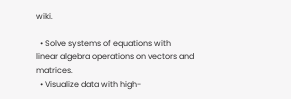wiki.

  • Solve systems of equations with linear algebra operations on vectors and matrices.
  • Visualize data with high-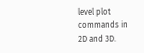level plot commands in 2D and 3D.